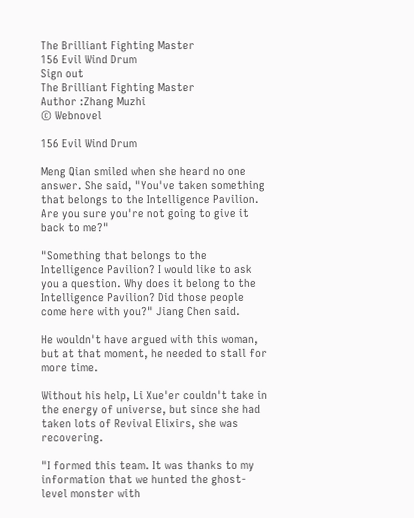The Brilliant Fighting Master
156 Evil Wind Drum
Sign out
The Brilliant Fighting Master
Author :Zhang Muzhi
© Webnovel

156 Evil Wind Drum

Meng Qian smiled when she heard no one answer. She said, "You've taken something that belongs to the Intelligence Pavilion. Are you sure you're not going to give it back to me?"

"Something that belongs to the Intelligence Pavilion? I would like to ask you a question. Why does it belong to the Intelligence Pavilion? Did those people come here with you?" Jiang Chen said.

He wouldn't have argued with this woman, but at that moment, he needed to stall for more time.

Without his help, Li Xue'er couldn't take in the energy of universe, but since she had taken lots of Revival Elixirs, she was recovering.

"I formed this team. It was thanks to my information that we hunted the ghost-level monster with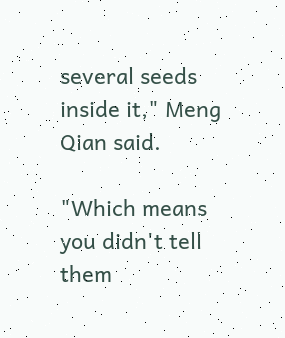several seeds inside it," Meng Qian said.

"Which means you didn't tell them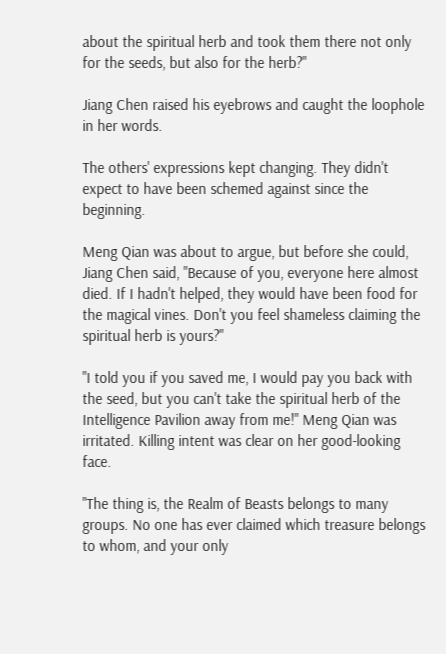about the spiritual herb and took them there not only for the seeds, but also for the herb?"

Jiang Chen raised his eyebrows and caught the loophole in her words.

The others' expressions kept changing. They didn't expect to have been schemed against since the beginning.

Meng Qian was about to argue, but before she could, Jiang Chen said, "Because of you, everyone here almost died. If I hadn't helped, they would have been food for the magical vines. Don't you feel shameless claiming the spiritual herb is yours?"

"I told you if you saved me, I would pay you back with the seed, but you can't take the spiritual herb of the Intelligence Pavilion away from me!" Meng Qian was irritated. Killing intent was clear on her good-looking face.

"The thing is, the Realm of Beasts belongs to many groups. No one has ever claimed which treasure belongs to whom, and your only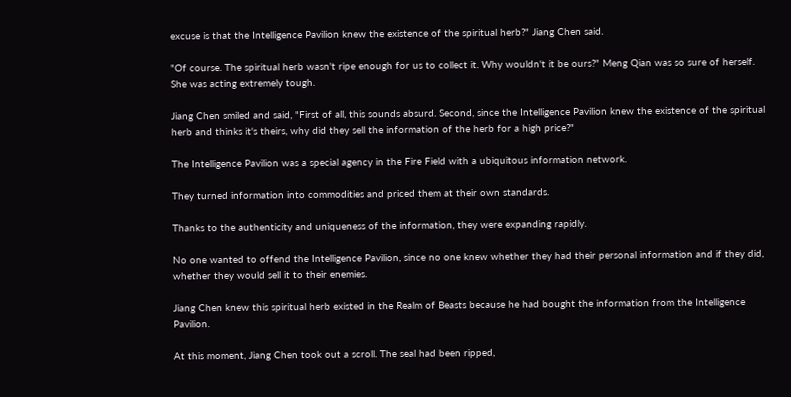excuse is that the Intelligence Pavilion knew the existence of the spiritual herb?" Jiang Chen said.

"Of course. The spiritual herb wasn't ripe enough for us to collect it. Why wouldn't it be ours?" Meng Qian was so sure of herself. She was acting extremely tough.

Jiang Chen smiled and said, "First of all, this sounds absurd. Second, since the Intelligence Pavilion knew the existence of the spiritual herb and thinks it's theirs, why did they sell the information of the herb for a high price?"

The Intelligence Pavilion was a special agency in the Fire Field with a ubiquitous information network.

They turned information into commodities and priced them at their own standards.

Thanks to the authenticity and uniqueness of the information, they were expanding rapidly.

No one wanted to offend the Intelligence Pavilion, since no one knew whether they had their personal information and if they did, whether they would sell it to their enemies.

Jiang Chen knew this spiritual herb existed in the Realm of Beasts because he had bought the information from the Intelligence Pavilion.

At this moment, Jiang Chen took out a scroll. The seal had been ripped,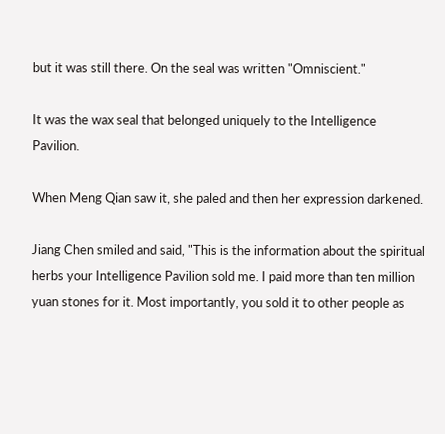but it was still there. On the seal was written "Omniscient."

It was the wax seal that belonged uniquely to the Intelligence Pavilion.

When Meng Qian saw it, she paled and then her expression darkened.

Jiang Chen smiled and said, "This is the information about the spiritual herbs your Intelligence Pavilion sold me. I paid more than ten million yuan stones for it. Most importantly, you sold it to other people as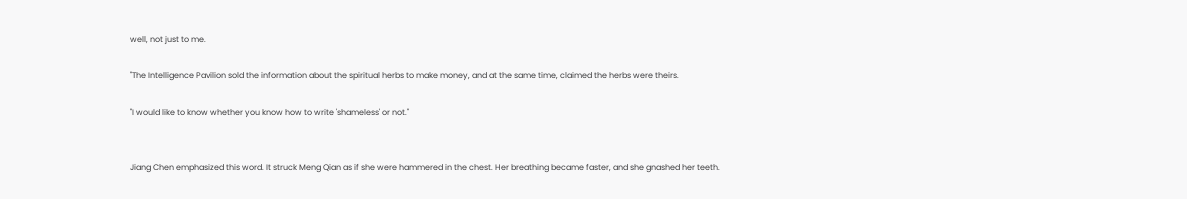well, not just to me.

"The Intelligence Pavilion sold the information about the spiritual herbs to make money, and at the same time, claimed the herbs were theirs.

"I would like to know whether you know how to write 'shameless' or not."


Jiang Chen emphasized this word. It struck Meng Qian as if she were hammered in the chest. Her breathing became faster, and she gnashed her teeth.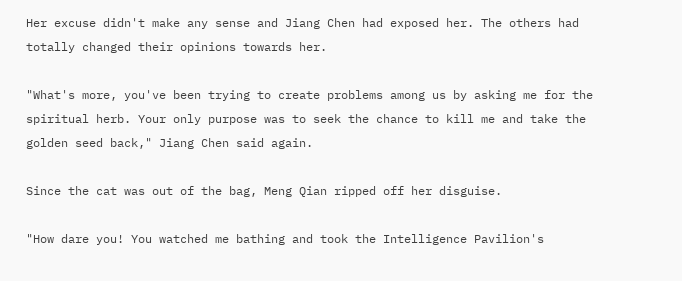Her excuse didn't make any sense and Jiang Chen had exposed her. The others had totally changed their opinions towards her.

"What's more, you've been trying to create problems among us by asking me for the spiritual herb. Your only purpose was to seek the chance to kill me and take the golden seed back," Jiang Chen said again.

Since the cat was out of the bag, Meng Qian ripped off her disguise.

"How dare you! You watched me bathing and took the Intelligence Pavilion's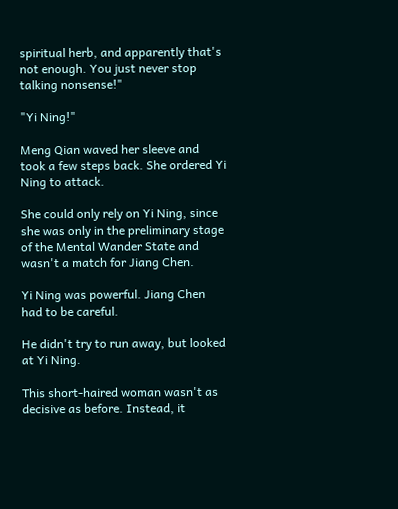spiritual herb, and apparently that's not enough. You just never stop talking nonsense!"

"Yi Ning!"

Meng Qian waved her sleeve and took a few steps back. She ordered Yi Ning to attack.

She could only rely on Yi Ning, since she was only in the preliminary stage of the Mental Wander State and wasn't a match for Jiang Chen.

Yi Ning was powerful. Jiang Chen had to be careful.

He didn't try to run away, but looked at Yi Ning.

This short-haired woman wasn't as decisive as before. Instead, it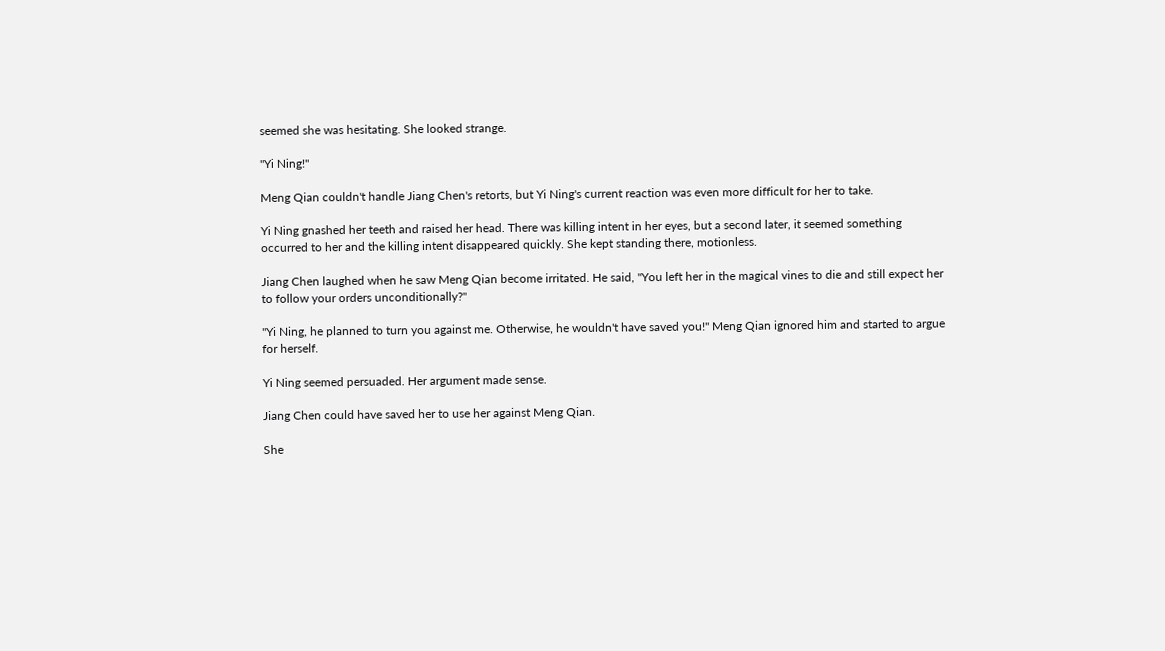seemed she was hesitating. She looked strange.

"Yi Ning!"

Meng Qian couldn't handle Jiang Chen's retorts, but Yi Ning's current reaction was even more difficult for her to take.

Yi Ning gnashed her teeth and raised her head. There was killing intent in her eyes, but a second later, it seemed something occurred to her and the killing intent disappeared quickly. She kept standing there, motionless.

Jiang Chen laughed when he saw Meng Qian become irritated. He said, "You left her in the magical vines to die and still expect her to follow your orders unconditionally?"

"Yi Ning, he planned to turn you against me. Otherwise, he wouldn't have saved you!" Meng Qian ignored him and started to argue for herself.

Yi Ning seemed persuaded. Her argument made sense.

Jiang Chen could have saved her to use her against Meng Qian.

She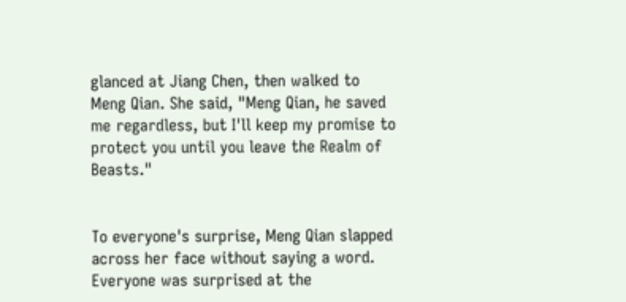glanced at Jiang Chen, then walked to Meng Qian. She said, "Meng Qian, he saved me regardless, but I'll keep my promise to protect you until you leave the Realm of Beasts."


To everyone's surprise, Meng Qian slapped across her face without saying a word. Everyone was surprised at the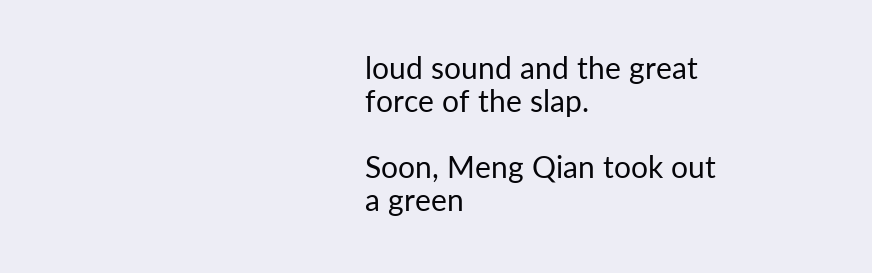loud sound and the great force of the slap.

Soon, Meng Qian took out a green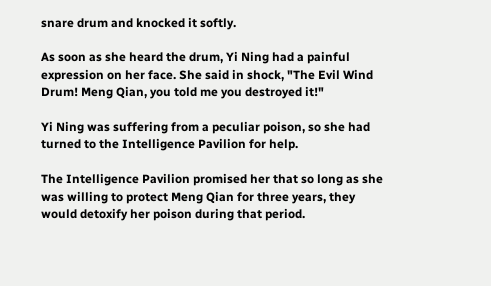snare drum and knocked it softly.

As soon as she heard the drum, Yi Ning had a painful expression on her face. She said in shock, "The Evil Wind Drum! Meng Qian, you told me you destroyed it!"

Yi Ning was suffering from a peculiar poison, so she had turned to the Intelligence Pavilion for help.

The Intelligence Pavilion promised her that so long as she was willing to protect Meng Qian for three years, they would detoxify her poison during that period.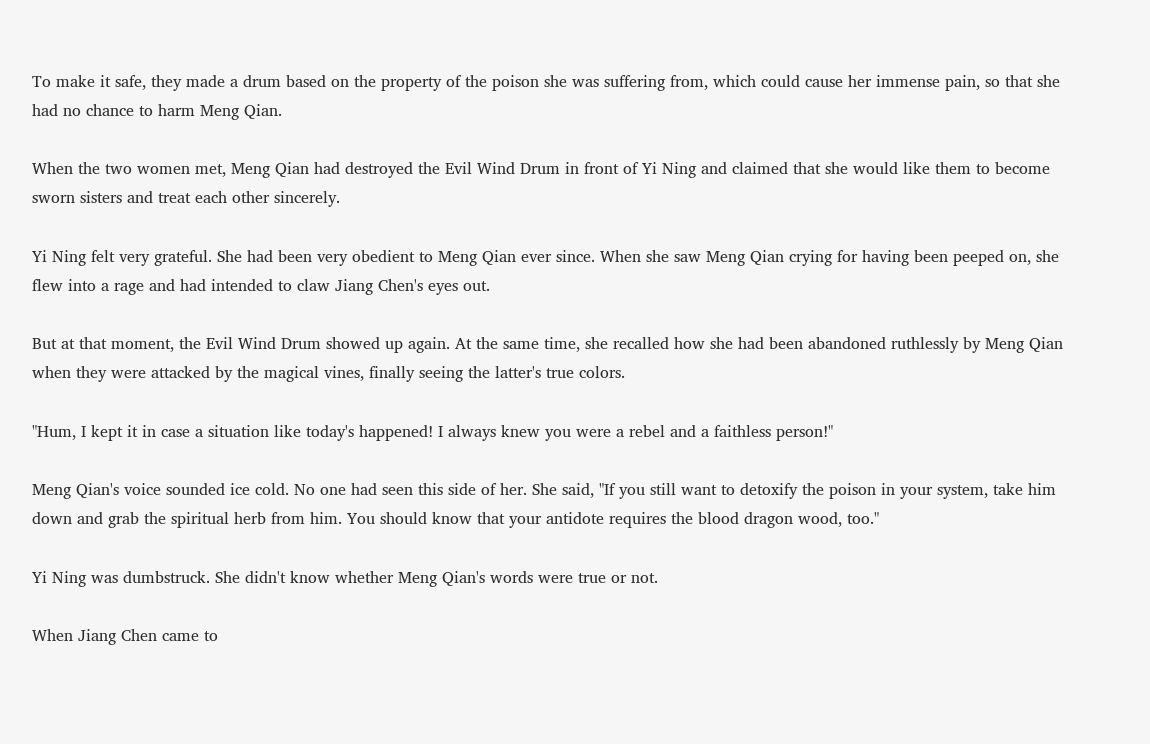To make it safe, they made a drum based on the property of the poison she was suffering from, which could cause her immense pain, so that she had no chance to harm Meng Qian.

When the two women met, Meng Qian had destroyed the Evil Wind Drum in front of Yi Ning and claimed that she would like them to become sworn sisters and treat each other sincerely.

Yi Ning felt very grateful. She had been very obedient to Meng Qian ever since. When she saw Meng Qian crying for having been peeped on, she flew into a rage and had intended to claw Jiang Chen's eyes out.

But at that moment, the Evil Wind Drum showed up again. At the same time, she recalled how she had been abandoned ruthlessly by Meng Qian when they were attacked by the magical vines, finally seeing the latter's true colors.

"Hum, I kept it in case a situation like today's happened! I always knew you were a rebel and a faithless person!"

Meng Qian's voice sounded ice cold. No one had seen this side of her. She said, "If you still want to detoxify the poison in your system, take him down and grab the spiritual herb from him. You should know that your antidote requires the blood dragon wood, too."

Yi Ning was dumbstruck. She didn't know whether Meng Qian's words were true or not.

When Jiang Chen came to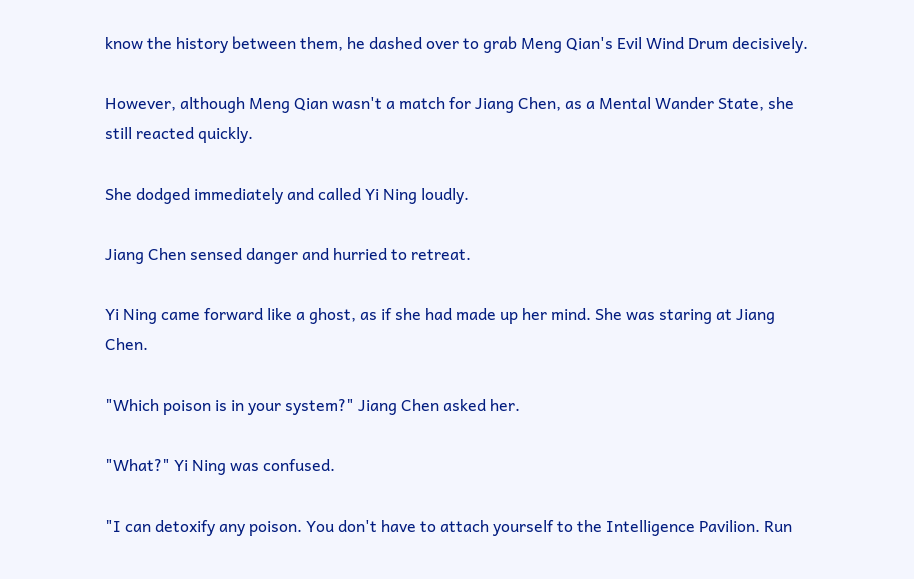know the history between them, he dashed over to grab Meng Qian's Evil Wind Drum decisively.

However, although Meng Qian wasn't a match for Jiang Chen, as a Mental Wander State, she still reacted quickly.

She dodged immediately and called Yi Ning loudly.

Jiang Chen sensed danger and hurried to retreat.

Yi Ning came forward like a ghost, as if she had made up her mind. She was staring at Jiang Chen.

"Which poison is in your system?" Jiang Chen asked her.

"What?" Yi Ning was confused.

"I can detoxify any poison. You don't have to attach yourself to the Intelligence Pavilion. Run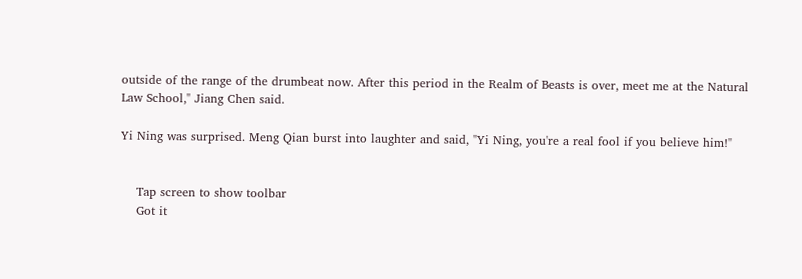outside of the range of the drumbeat now. After this period in the Realm of Beasts is over, meet me at the Natural Law School," Jiang Chen said.

Yi Ning was surprised. Meng Qian burst into laughter and said, "Yi Ning, you're a real fool if you believe him!"


    Tap screen to show toolbar
    Got it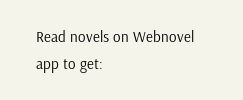Read novels on Webnovel app to get: